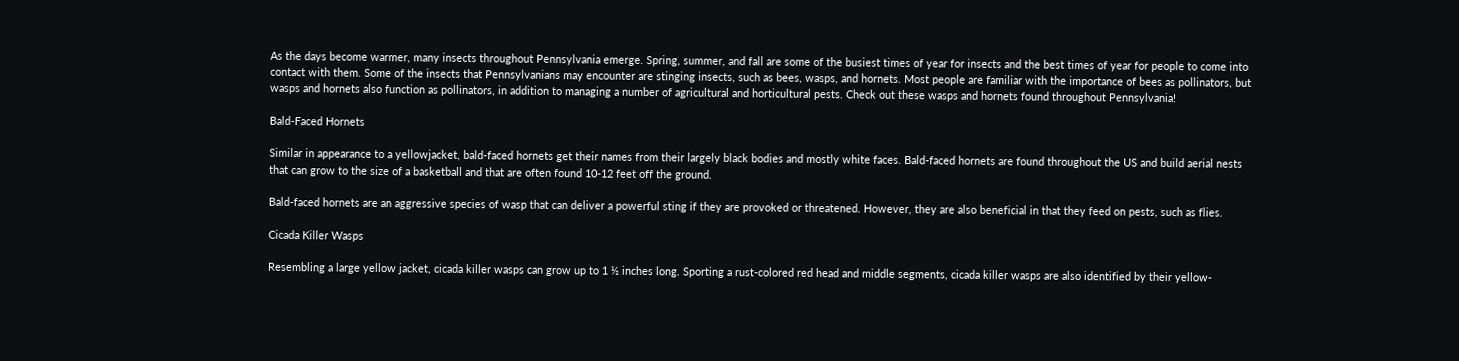As the days become warmer, many insects throughout Pennsylvania emerge. Spring, summer, and fall are some of the busiest times of year for insects and the best times of year for people to come into contact with them. Some of the insects that Pennsylvanians may encounter are stinging insects, such as bees, wasps, and hornets. Most people are familiar with the importance of bees as pollinators, but wasps and hornets also function as pollinators, in addition to managing a number of agricultural and horticultural pests. Check out these wasps and hornets found throughout Pennsylvania!

Bald-Faced Hornets

Similar in appearance to a yellowjacket, bald-faced hornets get their names from their largely black bodies and mostly white faces. Bald-faced hornets are found throughout the US and build aerial nests that can grow to the size of a basketball and that are often found 10-12 feet off the ground.

Bald-faced hornets are an aggressive species of wasp that can deliver a powerful sting if they are provoked or threatened. However, they are also beneficial in that they feed on pests, such as flies.

Cicada Killer Wasps

Resembling a large yellow jacket, cicada killer wasps can grow up to 1 ½ inches long. Sporting a rust-colored red head and middle segments, cicada killer wasps are also identified by their yellow-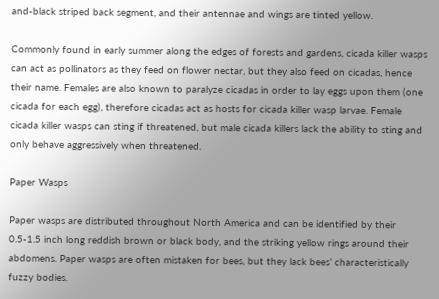and-black striped back segment, and their antennae and wings are tinted yellow.

Commonly found in early summer along the edges of forests and gardens, cicada killer wasps can act as pollinators as they feed on flower nectar, but they also feed on cicadas, hence their name. Females are also known to paralyze cicadas in order to lay eggs upon them (one cicada for each egg), therefore cicadas act as hosts for cicada killer wasp larvae. Female cicada killer wasps can sting if threatened, but male cicada killers lack the ability to sting and only behave aggressively when threatened.

Paper Wasps

Paper wasps are distributed throughout North America and can be identified by their 0.5-1.5 inch long reddish brown or black body, and the striking yellow rings around their abdomens. Paper wasps are often mistaken for bees, but they lack bees’ characteristically fuzzy bodies.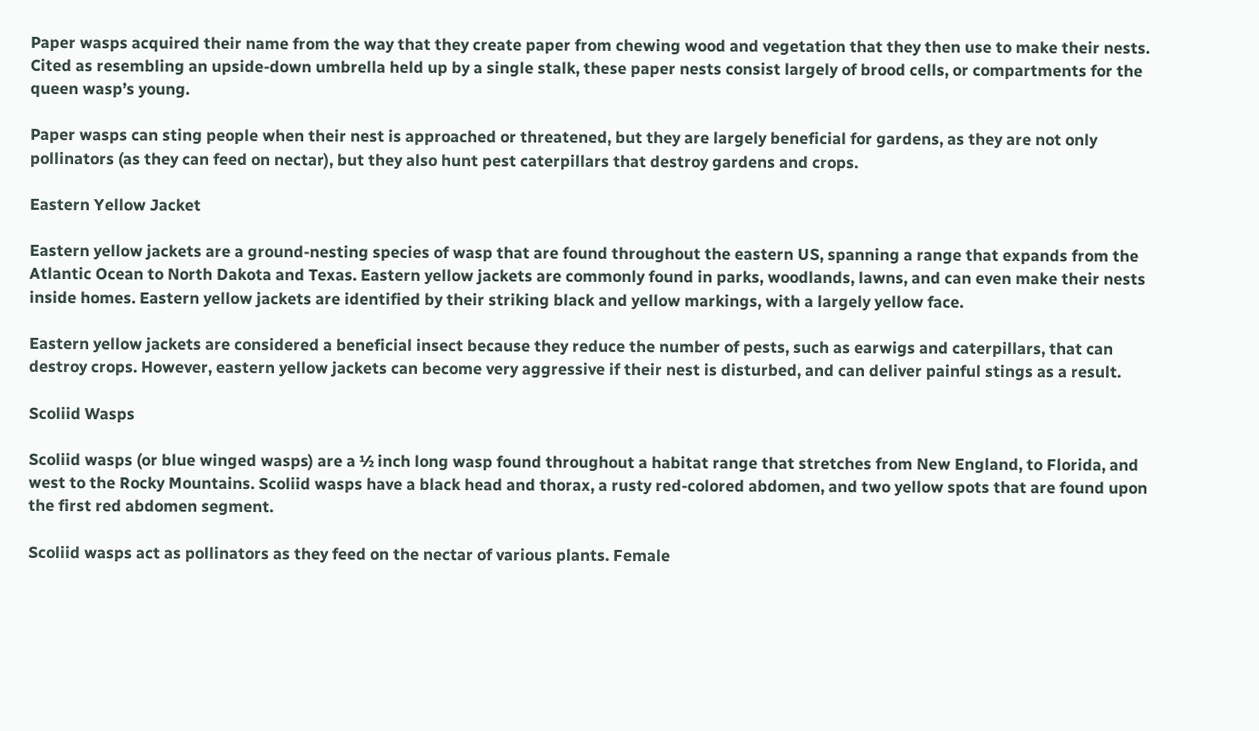Paper wasps acquired their name from the way that they create paper from chewing wood and vegetation that they then use to make their nests. Cited as resembling an upside-down umbrella held up by a single stalk, these paper nests consist largely of brood cells, or compartments for the queen wasp’s young.

Paper wasps can sting people when their nest is approached or threatened, but they are largely beneficial for gardens, as they are not only pollinators (as they can feed on nectar), but they also hunt pest caterpillars that destroy gardens and crops.

Eastern Yellow Jacket

Eastern yellow jackets are a ground-nesting species of wasp that are found throughout the eastern US, spanning a range that expands from the Atlantic Ocean to North Dakota and Texas. Eastern yellow jackets are commonly found in parks, woodlands, lawns, and can even make their nests inside homes. Eastern yellow jackets are identified by their striking black and yellow markings, with a largely yellow face.

Eastern yellow jackets are considered a beneficial insect because they reduce the number of pests, such as earwigs and caterpillars, that can destroy crops. However, eastern yellow jackets can become very aggressive if their nest is disturbed, and can deliver painful stings as a result.

Scoliid Wasps

Scoliid wasps (or blue winged wasps) are a ½ inch long wasp found throughout a habitat range that stretches from New England, to Florida, and west to the Rocky Mountains. Scoliid wasps have a black head and thorax, a rusty red-colored abdomen, and two yellow spots that are found upon the first red abdomen segment.

Scoliid wasps act as pollinators as they feed on the nectar of various plants. Female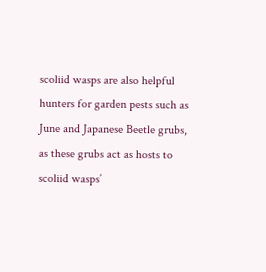scoliid wasps are also helpful hunters for garden pests such as June and Japanese Beetle grubs, as these grubs act as hosts to scoliid wasps’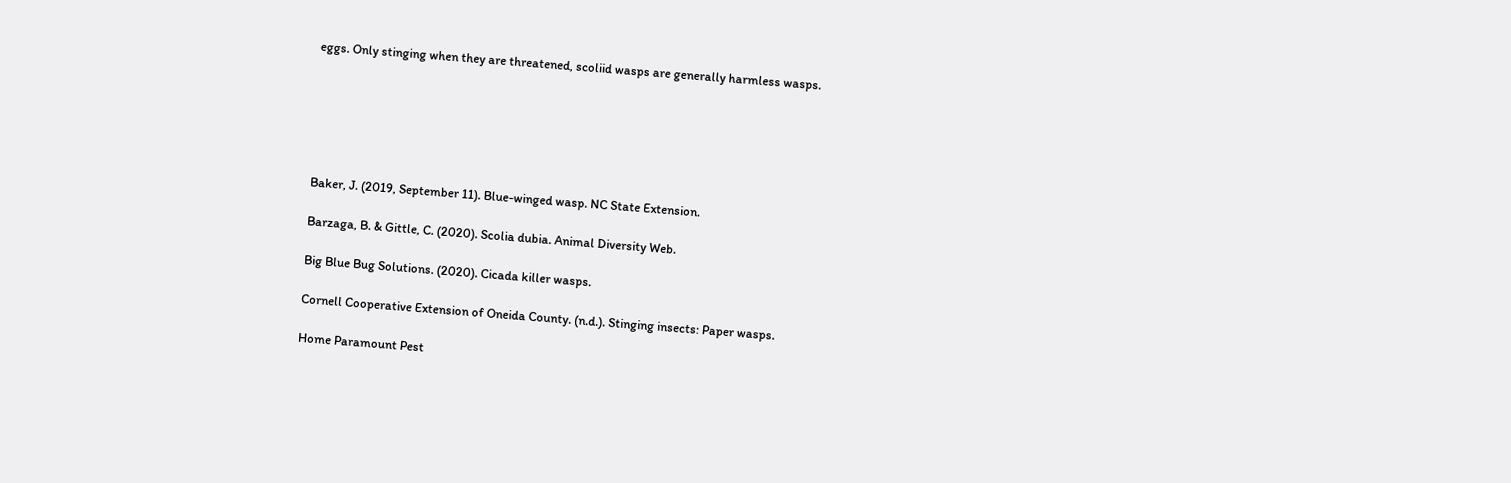eggs. Only stinging when they are threatened, scoliid wasps are generally harmless wasps.






Baker, J. (2019, September 11). Blue-winged wasp. NC State Extension.

Barzaga, B. & Gittle, C. (2020). Scolia dubia. Animal Diversity Web.

Big Blue Bug Solutions. (2020). Cicada killer wasps.

Cornell Cooperative Extension of Oneida County. (n.d.). Stinging insects: Paper wasps.

Home Paramount Pest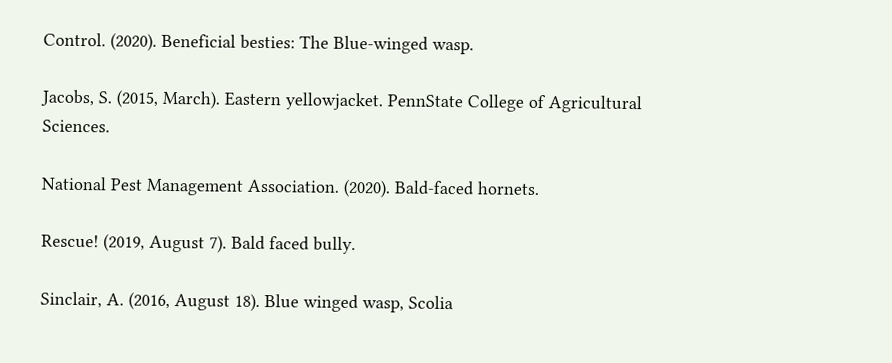Control. (2020). Beneficial besties: The Blue-winged wasp.

Jacobs, S. (2015, March). Eastern yellowjacket. PennState College of Agricultural Sciences.

National Pest Management Association. (2020). Bald-faced hornets.

Rescue! (2019, August 7). Bald faced bully.

Sinclair, A. (2016, August 18). Blue winged wasp, Scolia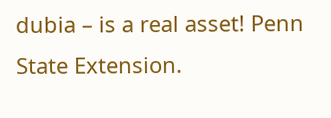dubia – is a real asset! Penn State Extension.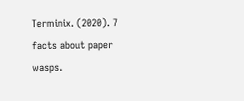Terminix. (2020). 7 facts about paper wasps.